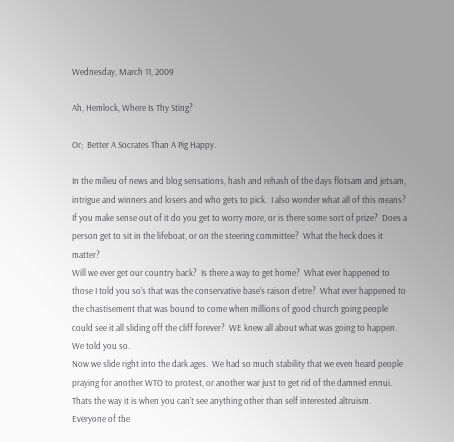Wednesday, March 11, 2009

Ah, Hemlock, Where Is Thy Sting?

Or;  Better A Socrates Than A Pig Happy.

In the milieu of news and blog sensations, hash and rehash of the days flotsam and jetsam, intrigue and winners and losers and who gets to pick.  I also wonder what all of this means?  If you make sense out of it do you get to worry more, or is there some sort of prize?  Does a person get to sit in the lifeboat, or on the steering committee?  What the heck does it matter?
Will we ever get our country back?  Is there a way to get home?  What ever happened to those I told you so's that was the conservative base's raison d'etre?  What ever happened to the chastisement that was bound to come when millions of good church going people could see it all sliding off the cliff forever?  WE knew all about what was going to happen.  We told you so.
Now we slide right into the dark ages.  We had so much stability that we even heard people praying for another WTO to protest, or another war just to get rid of the damned ennui.  Thats the way it is when you can't see anything other than self interested altruism.
Everyone of the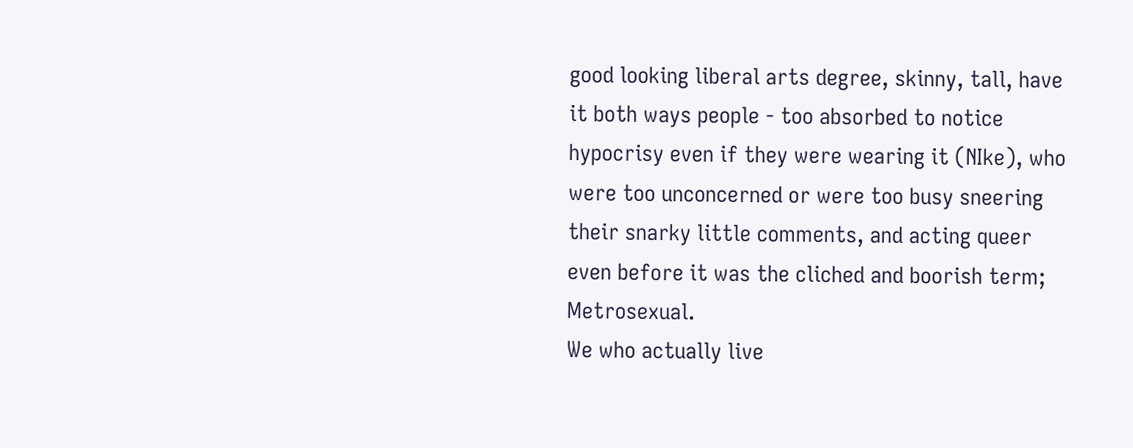good looking liberal arts degree, skinny, tall, have it both ways people - too absorbed to notice hypocrisy even if they were wearing it (NIke), who were too unconcerned or were too busy sneering their snarky little comments, and acting queer even before it was the cliched and boorish term; Metrosexual.
We who actually live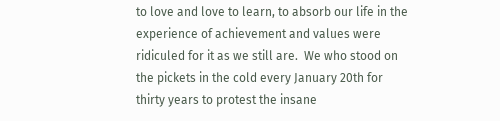to love and love to learn, to absorb our life in the experience of achievement and values were ridiculed for it as we still are.  We who stood on the pickets in the cold every January 20th for thirty years to protest the insane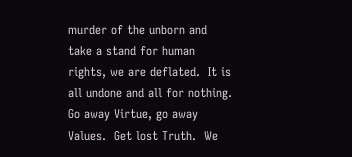murder of the unborn and take a stand for human rights, we are deflated.  It is all undone and all for nothing.  Go away Virtue, go away Values.  Get lost Truth.  We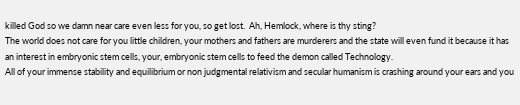killed God so we damn near care even less for you, so get lost.  Ah, Hemlock, where is thy sting?
The world does not care for you little children, your mothers and fathers are murderers and the state will even fund it because it has an interest in embryonic stem cells, your, embryonic stem cells to feed the demon called Technology.
All of your immense stability and equilibrium or non judgmental relativism and secular humanism is crashing around your ears and you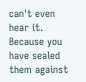can't even hear it.  Because you have sealed them against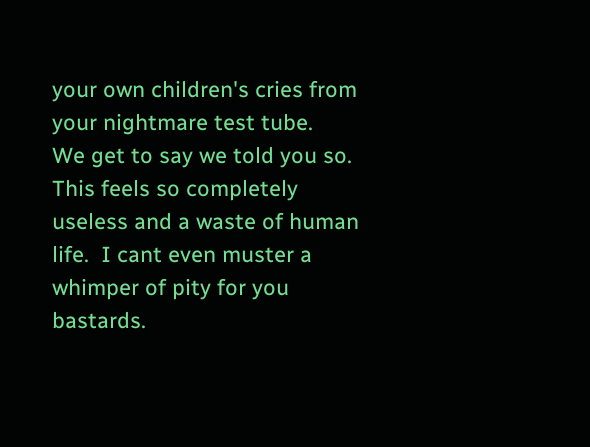your own children's cries from your nightmare test tube.
We get to say we told you so.  This feels so completely useless and a waste of human life.  I cant even muster a whimper of pity for you bastards.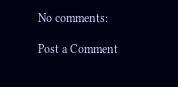No comments:

Post a Comment